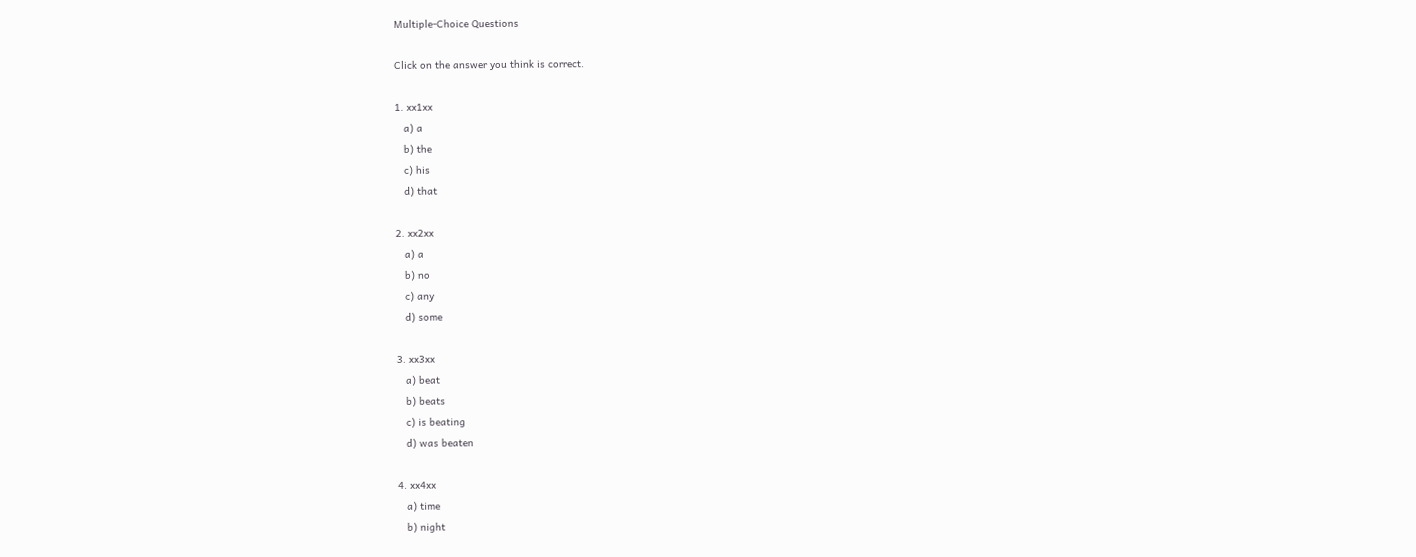Multiple-Choice Questions

Click on the answer you think is correct.

1. xx1xx
   a) a
   b) the
   c) his
   d) that

2. xx2xx
   a) a
   b) no
   c) any
   d) some

3. xx3xx
   a) beat
   b) beats
   c) is beating
   d) was beaten

4. xx4xx
   a) time
   b) night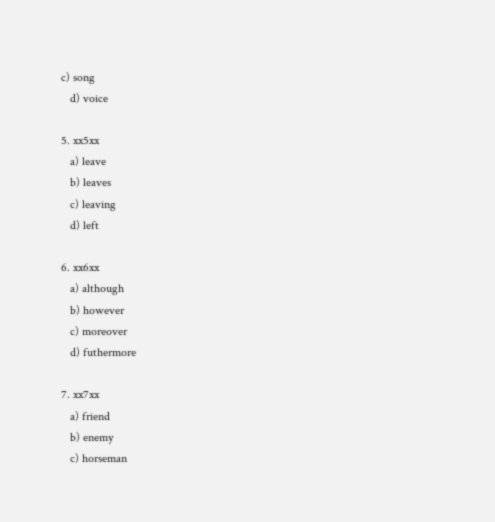c) song
   d) voice

5. xx5xx
   a) leave
   b) leaves
   c) leaving
   d) left

6. xx6xx
   a) although
   b) however
   c) moreover
   d) futhermore

7. xx7xx
   a) friend
   b) enemy
   c) horseman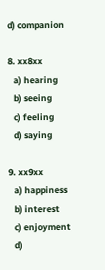d) companion

8. xx8xx
   a) hearing
   b) seeing
   c) feeling
   d) saying

9. xx9xx
   a) happiness
   b) interest
   c) enjoyment
   d)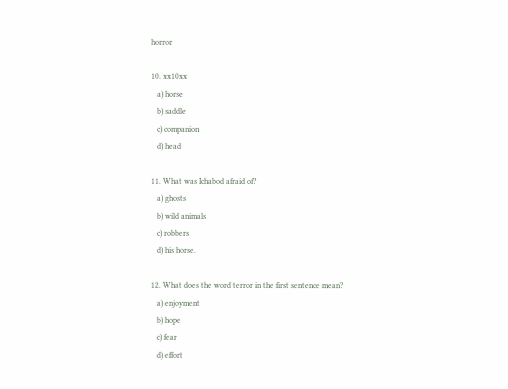horror

10. xx10xx
   a) horse
   b) saddle
   c) companion
   d) head

11. What was Ichabod afraid of?
   a) ghosts
   b) wild animals
   c) robbers
   d) his horse.

12. What does the word terror in the first sentence mean?
   a) enjoyment
   b) hope
   c) fear
   d) effort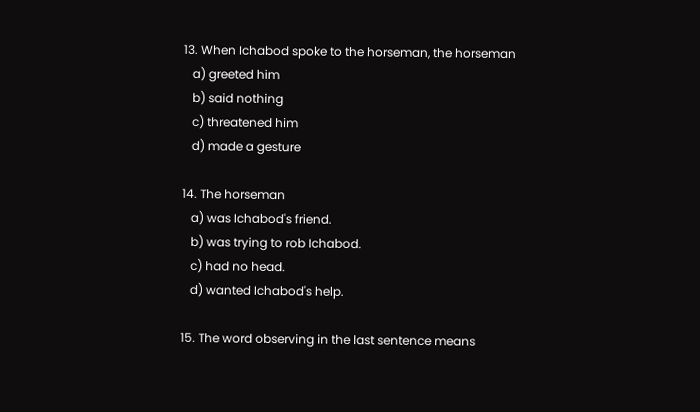13. When Ichabod spoke to the horseman, the horseman
   a) greeted him
   b) said nothing
   c) threatened him
   d) made a gesture

14. The horseman
   a) was Ichabod's friend.
   b) was trying to rob Ichabod.
   c) had no head.
   d) wanted Ichabod's help.

15. The word observing in the last sentence means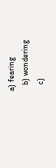a) fearing
   b) wondering
   c)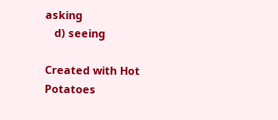asking
   d) seeing

Created with Hot Potatoes